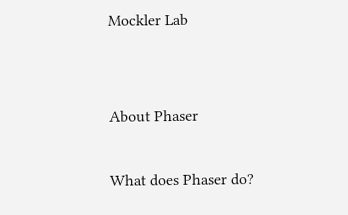Mockler Lab


About Phaser

What does Phaser do?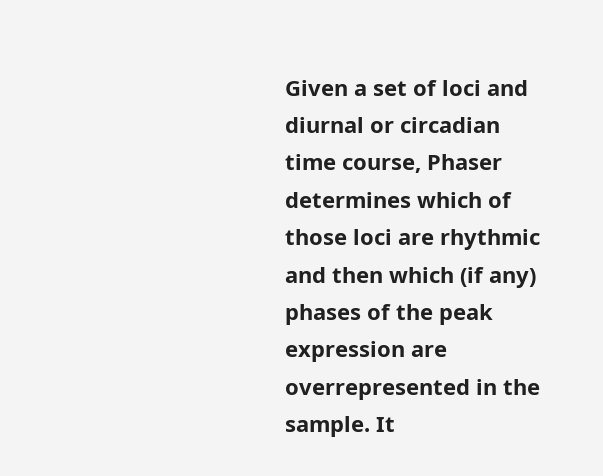Given a set of loci and diurnal or circadian time course, Phaser determines which of those loci are rhythmic and then which (if any) phases of the peak expression are overrepresented in the sample. It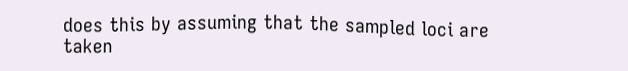does this by assuming that the sampled loci are taken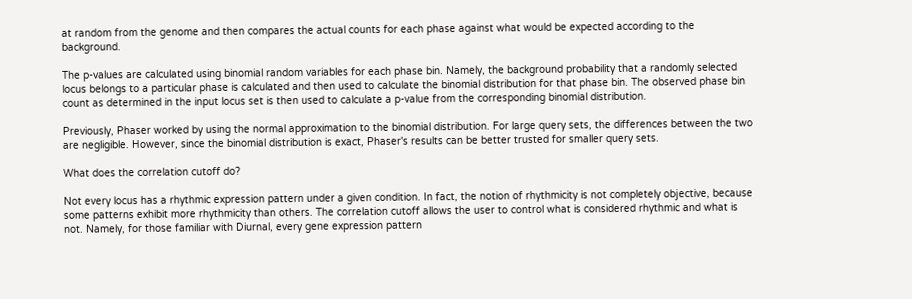at random from the genome and then compares the actual counts for each phase against what would be expected according to the background.

The p-values are calculated using binomial random variables for each phase bin. Namely, the background probability that a randomly selected locus belongs to a particular phase is calculated and then used to calculate the binomial distribution for that phase bin. The observed phase bin count as determined in the input locus set is then used to calculate a p-value from the corresponding binomial distribution.

Previously, Phaser worked by using the normal approximation to the binomial distribution. For large query sets, the differences between the two are negligible. However, since the binomial distribution is exact, Phaser's results can be better trusted for smaller query sets.

What does the correlation cutoff do?

Not every locus has a rhythmic expression pattern under a given condition. In fact, the notion of rhythmicity is not completely objective, because some patterns exhibit more rhythmicity than others. The correlation cutoff allows the user to control what is considered rhythmic and what is not. Namely, for those familiar with Diurnal, every gene expression pattern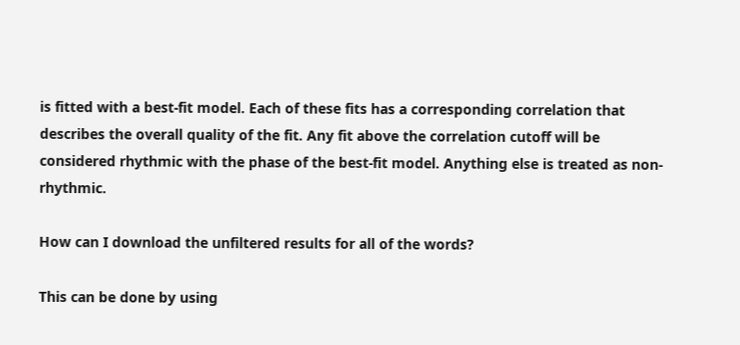is fitted with a best-fit model. Each of these fits has a corresponding correlation that describes the overall quality of the fit. Any fit above the correlation cutoff will be considered rhythmic with the phase of the best-fit model. Anything else is treated as non-rhythmic.

How can I download the unfiltered results for all of the words?

This can be done by using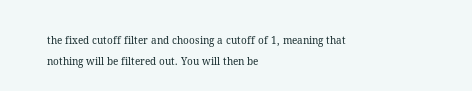the fixed cutoff filter and choosing a cutoff of 1, meaning that nothing will be filtered out. You will then be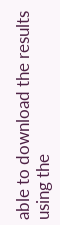able to download the results using the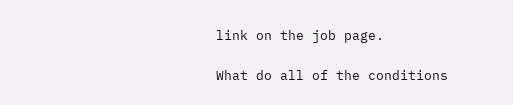link on the job page.

What do all of the conditions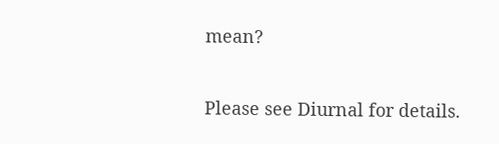mean?

Please see Diurnal for details.